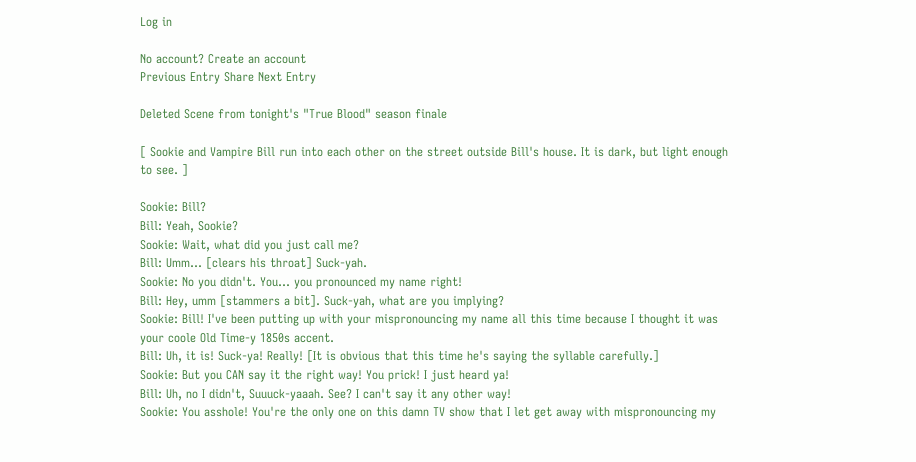Log in

No account? Create an account
Previous Entry Share Next Entry

Deleted Scene from tonight's "True Blood" season finale

[ Sookie and Vampire Bill run into each other on the street outside Bill's house. It is dark, but light enough to see. ]

Sookie: Bill?
Bill: Yeah, Sookie?
Sookie: Wait, what did you just call me?
Bill: Umm... [clears his throat] Suck-yah.
Sookie: No you didn't. You... you pronounced my name right!
Bill: Hey, umm [stammers a bit]. Suck-yah, what are you implying?
Sookie: Bill! I've been putting up with your mispronouncing my name all this time because I thought it was your coole Old Time-y 1850s accent.
Bill: Uh, it is! Suck-ya! Really! [It is obvious that this time he's saying the syllable carefully.]
Sookie: But you CAN say it the right way! You prick! I just heard ya!
Bill: Uh, no I didn't, Suuuck-yaaah. See? I can't say it any other way!
Sookie: You asshole! You're the only one on this damn TV show that I let get away with mispronouncing my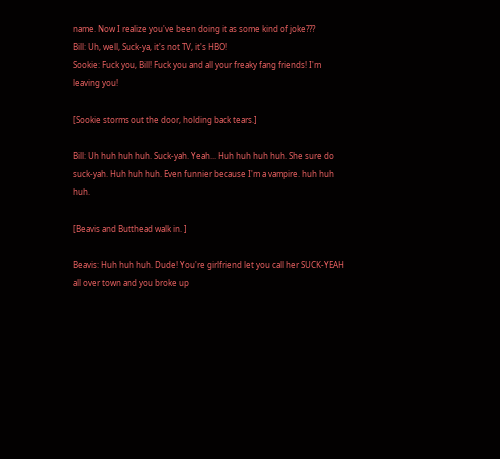name. Now I realize you've been doing it as some kind of joke???
Bill: Uh, well, Suck-ya, it's not TV, it's HBO!
Sookie: Fuck you, Bill! Fuck you and all your freaky fang friends! I'm leaving you!

[Sookie storms out the door, holding back tears.]

Bill: Uh huh huh huh. Suck-yah. Yeah... Huh huh huh huh. She sure do suck-yah. Huh huh huh. Even funnier because I'm a vampire. huh huh huh.

[Beavis and Butthead walk in. ]

Beavis: Huh huh huh. Dude! You're girlfriend let you call her SUCK-YEAH all over town and you broke up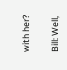with her?

Bill: Well,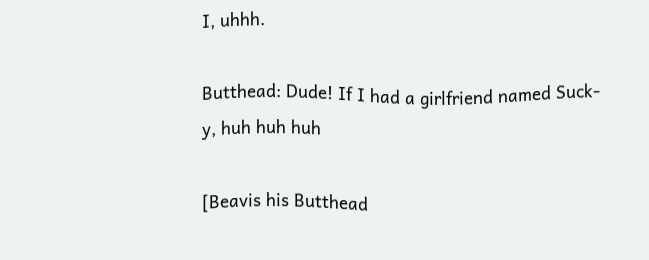I, uhhh.

Butthead: Dude! If I had a girlfriend named Suck-y, huh huh huh

[Beavis his Butthead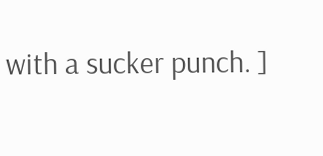with a sucker punch. ]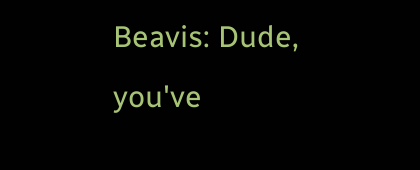Beavis: Dude, you've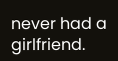never had a girlfriend.